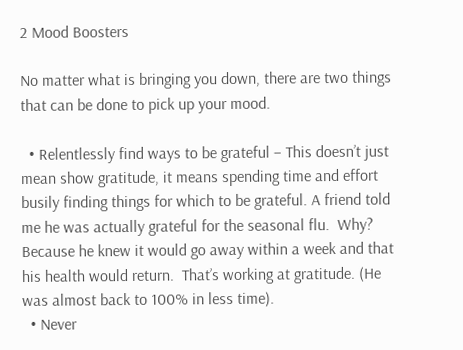2 Mood Boosters

No matter what is bringing you down, there are two things that can be done to pick up your mood.

  • Relentlessly find ways to be grateful – This doesn’t just mean show gratitude, it means spending time and effort busily finding things for which to be grateful. A friend told me he was actually grateful for the seasonal flu.  Why?  Because he knew it would go away within a week and that his health would return.  That’s working at gratitude. (He was almost back to 100% in less time).
  • Never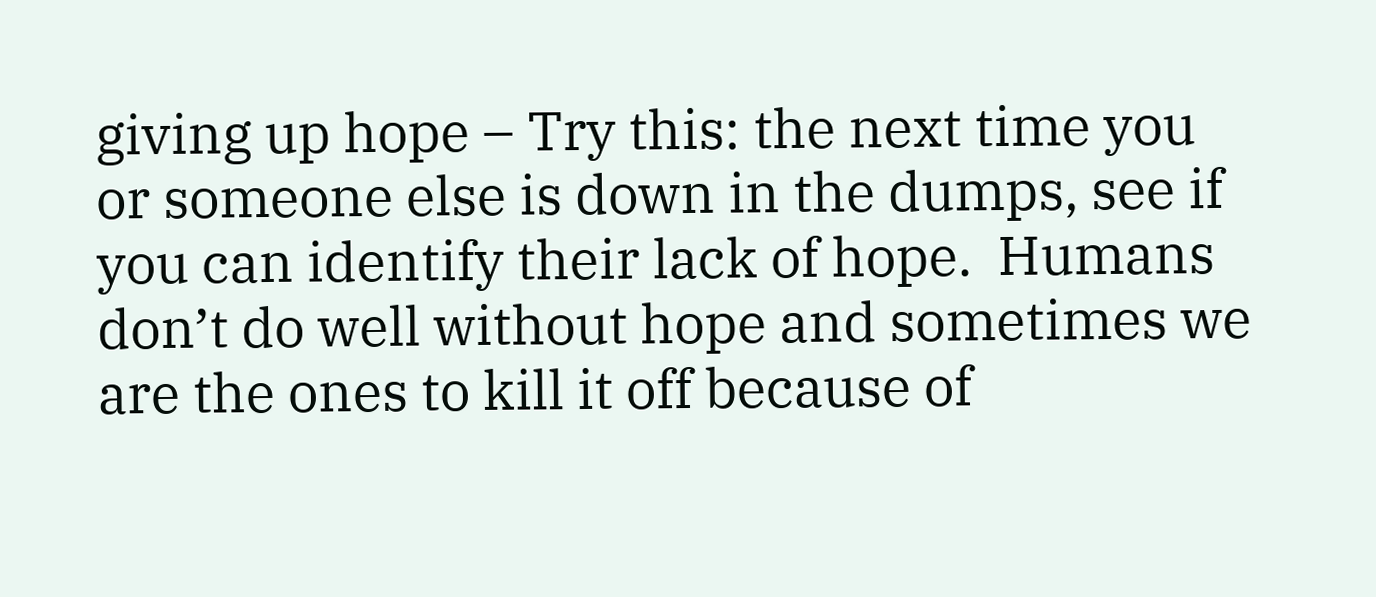giving up hope – Try this: the next time you or someone else is down in the dumps, see if you can identify their lack of hope.  Humans don’t do well without hope and sometimes we are the ones to kill it off because of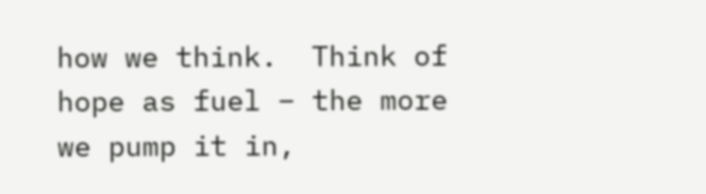how we think.  Think of hope as fuel – the more we pump it in,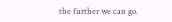the further we can go.